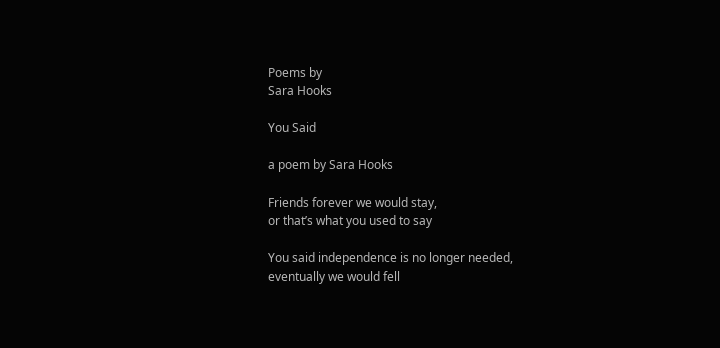Poems by
Sara Hooks

You Said

a poem by Sara Hooks

Friends forever we would stay,
or that’s what you used to say

You said independence is no longer needed,
eventually we would fell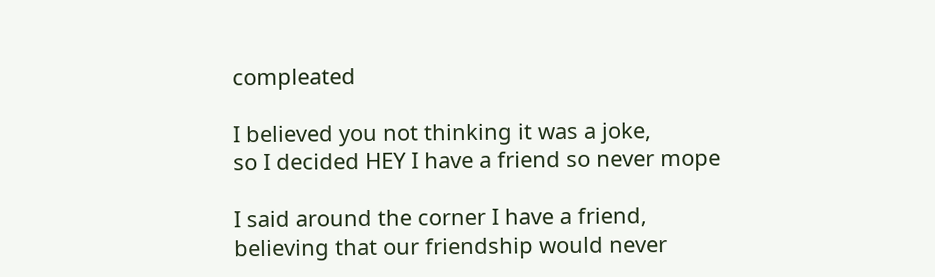compleated

I believed you not thinking it was a joke,
so I decided HEY I have a friend so never mope

I said around the corner I have a friend,
believing that our friendship would never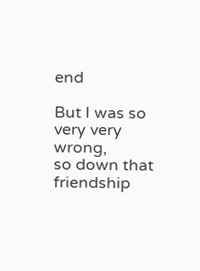end

But I was so very very wrong,
so down that friendship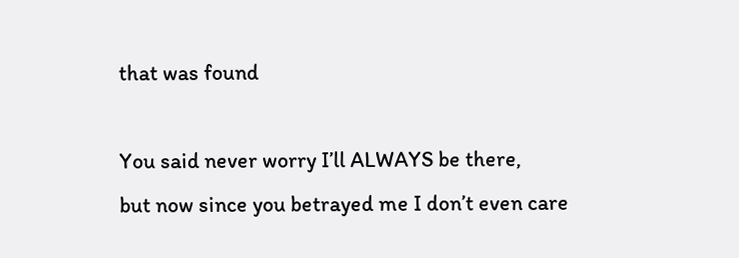that was found

You said never worry I’ll ALWAYS be there,
but now since you betrayed me I don’t even care